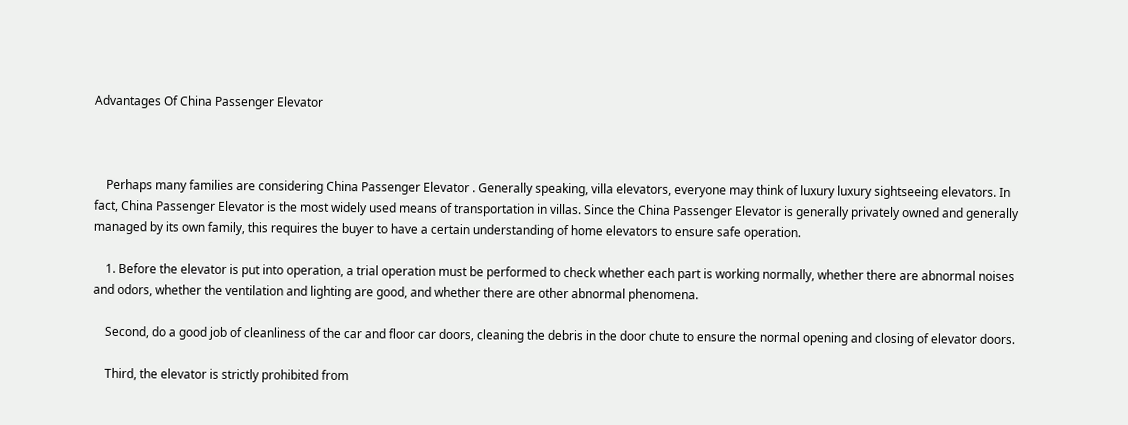Advantages Of China Passenger Elevator



    Perhaps many families are considering China Passenger Elevator . Generally speaking, villa elevators, everyone may think of luxury luxury sightseeing elevators. In fact, China Passenger Elevator is the most widely used means of transportation in villas. Since the China Passenger Elevator is generally privately owned and generally managed by its own family, this requires the buyer to have a certain understanding of home elevators to ensure safe operation.

    1. Before the elevator is put into operation, a trial operation must be performed to check whether each part is working normally, whether there are abnormal noises and odors, whether the ventilation and lighting are good, and whether there are other abnormal phenomena.

    Second, do a good job of cleanliness of the car and floor car doors, cleaning the debris in the door chute to ensure the normal opening and closing of elevator doors.

    Third, the elevator is strictly prohibited from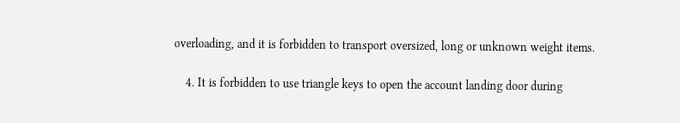overloading, and it is forbidden to transport oversized, long or unknown weight items.

    4. It is forbidden to use triangle keys to open the account landing door during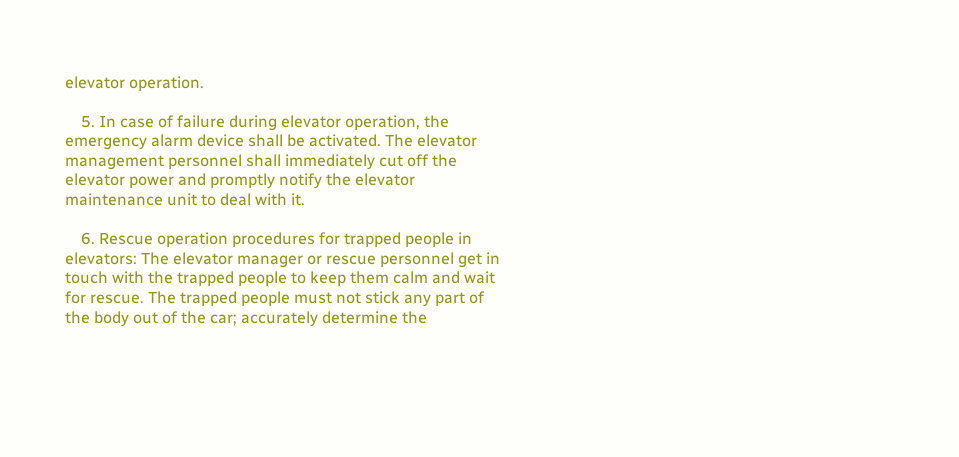elevator operation.

    5. In case of failure during elevator operation, the emergency alarm device shall be activated. The elevator management personnel shall immediately cut off the elevator power and promptly notify the elevator maintenance unit to deal with it.

    6. Rescue operation procedures for trapped people in elevators: The elevator manager or rescue personnel get in touch with the trapped people to keep them calm and wait for rescue. The trapped people must not stick any part of the body out of the car; accurately determine the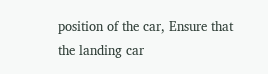position of the car, Ensure that the landing car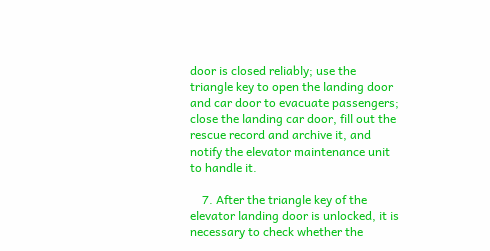door is closed reliably; use the triangle key to open the landing door and car door to evacuate passengers; close the landing car door, fill out the rescue record and archive it, and notify the elevator maintenance unit to handle it.

    7. After the triangle key of the elevator landing door is unlocked, it is necessary to check whether the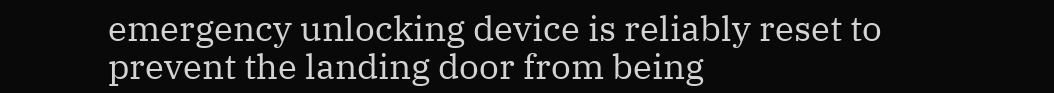emergency unlocking device is reliably reset to prevent the landing door from being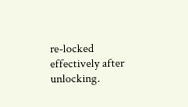re-locked effectively after unlocking.